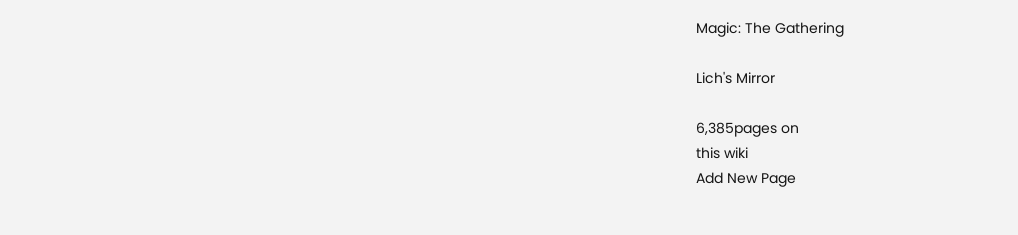Magic: The Gathering

Lich's Mirror

6,385pages on
this wiki
Add New Page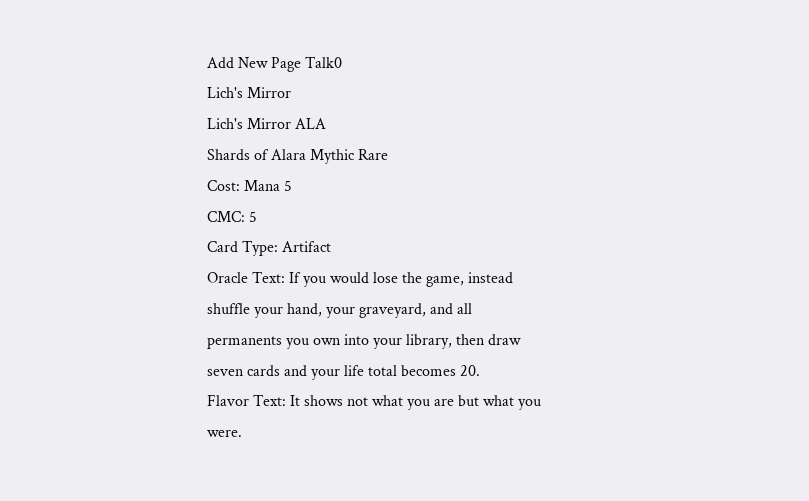Add New Page Talk0
Lich's Mirror
Lich's Mirror ALA
Shards of Alara Mythic Rare
Cost: Mana 5
CMC: 5
Card Type: Artifact
Oracle Text: If you would lose the game, instead shuffle your hand, your graveyard, and all permanents you own into your library, then draw seven cards and your life total becomes 20.
Flavor Text: It shows not what you are but what you were.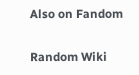Also on Fandom

Random Wiki